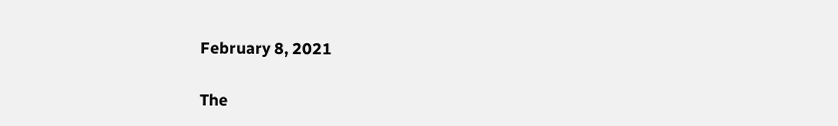February 8, 2021

The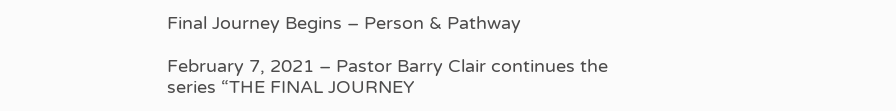Final Journey Begins – Person & Pathway

February 7, 2021 – Pastor Barry Clair continues the series “THE FINAL JOURNEY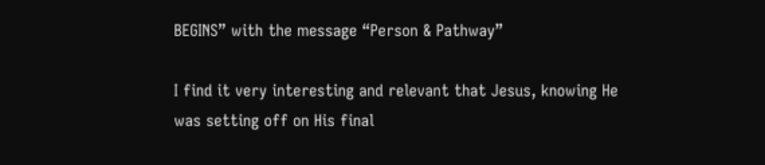BEGINS” with the message “Person & Pathway”

I find it very interesting and relevant that Jesus, knowing He was setting off on His final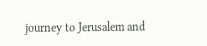journey to Jerusalem and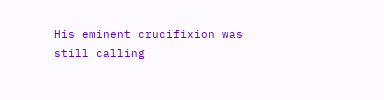His eminent crucifixion was still calling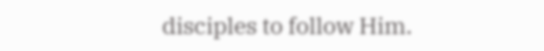disciples to follow Him.